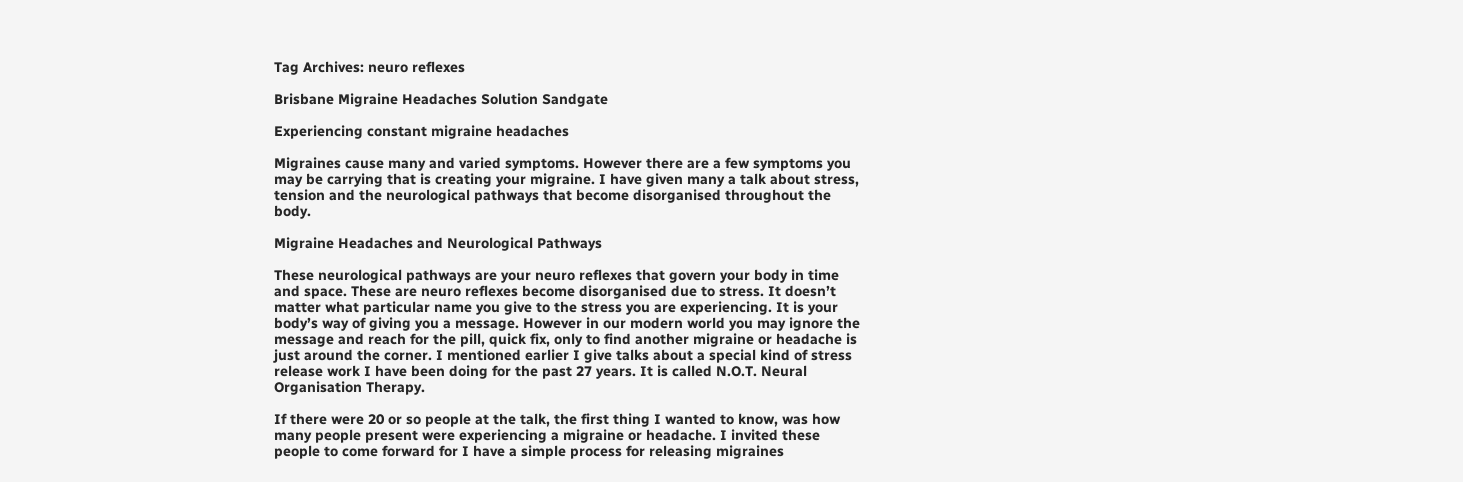Tag Archives: neuro reflexes

Brisbane Migraine Headaches Solution Sandgate

Experiencing constant migraine headaches

Migraines cause many and varied symptoms. However there are a few symptoms you may be carrying that is creating your migraine. I have given many a talk about stress, tension and the neurological pathways that become disorganised throughout the body.

Migraine Headaches and Neurological Pathways

These neurological pathways are your neuro reflexes that govern your body in time and space. These are neuro reflexes become disorganised due to stress. It doesn’t matter what particular name you give to the stress you are experiencing. It is your body’s way of giving you a message. However in our modern world you may ignore the message and reach for the pill, quick fix, only to find another migraine or headache is just around the corner. I mentioned earlier I give talks about a special kind of stress release work I have been doing for the past 27 years. It is called N.O.T. Neural Organisation Therapy.

If there were 20 or so people at the talk, the first thing I wanted to know, was how many people present were experiencing a migraine or headache. I invited these people to come forward for I have a simple process for releasing migraines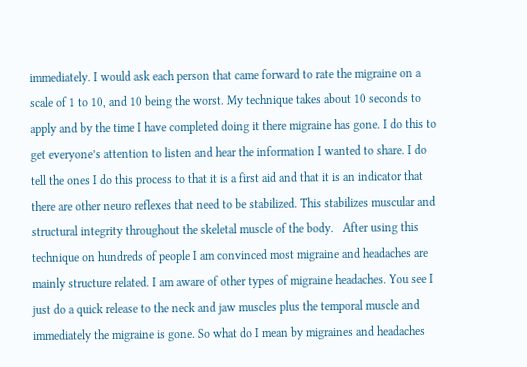immediately. I would ask each person that came forward to rate the migraine on a scale of 1 to 10, and 10 being the worst. My technique takes about 10 seconds to apply and by the time I have completed doing it there migraine has gone. I do this to get everyone’s attention to listen and hear the information I wanted to share. I do tell the ones I do this process to that it is a first aid and that it is an indicator that there are other neuro reflexes that need to be stabilized. This stabilizes muscular and structural integrity throughout the skeletal muscle of the body.   After using this technique on hundreds of people I am convinced most migraine and headaches are mainly structure related. I am aware of other types of migraine headaches. You see I just do a quick release to the neck and jaw muscles plus the temporal muscle and immediately the migraine is gone. So what do I mean by migraines and headaches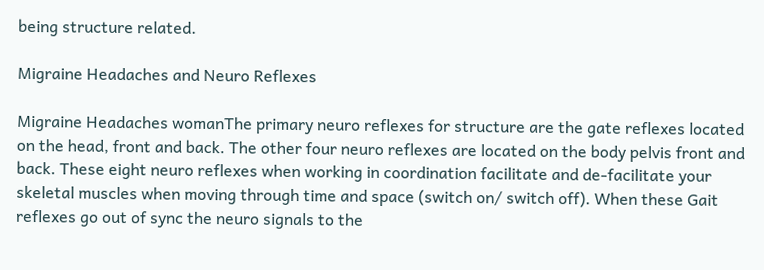being structure related.

Migraine Headaches and Neuro Reflexes

Migraine Headaches womanThe primary neuro reflexes for structure are the gate reflexes located on the head, front and back. The other four neuro reflexes are located on the body pelvis front and back. These eight neuro reflexes when working in coordination facilitate and de-facilitate your skeletal muscles when moving through time and space (switch on/ switch off). When these Gait reflexes go out of sync the neuro signals to the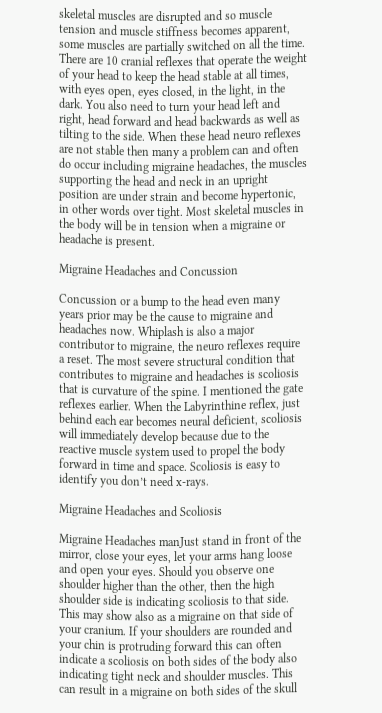skeletal muscles are disrupted and so muscle tension and muscle stiffness becomes apparent, some muscles are partially switched on all the time. There are 10 cranial reflexes that operate the weight of your head to keep the head stable at all times, with eyes open, eyes closed, in the light, in the dark. You also need to turn your head left and right, head forward and head backwards as well as tilting to the side. When these head neuro reflexes are not stable then many a problem can and often do occur including migraine headaches, the muscles supporting the head and neck in an upright position are under strain and become hypertonic, in other words over tight. Most skeletal muscles in the body will be in tension when a migraine or headache is present.

Migraine Headaches and Concussion

Concussion or a bump to the head even many years prior may be the cause to migraine and headaches now. Whiplash is also a major contributor to migraine, the neuro reflexes require a reset. The most severe structural condition that contributes to migraine and headaches is scoliosis that is curvature of the spine. I mentioned the gate reflexes earlier. When the Labyrinthine reflex, just behind each ear becomes neural deficient, scoliosis will immediately develop because due to the reactive muscle system used to propel the body forward in time and space. Scoliosis is easy to identify you don’t need x-rays.

Migraine Headaches and Scoliosis

Migraine Headaches manJust stand in front of the mirror, close your eyes, let your arms hang loose and open your eyes. Should you observe one shoulder higher than the other, then the high shoulder side is indicating scoliosis to that side. This may show also as a migraine on that side of your cranium. If your shoulders are rounded and your chin is protruding forward this can often indicate a scoliosis on both sides of the body also indicating tight neck and shoulder muscles. This can result in a migraine on both sides of the skull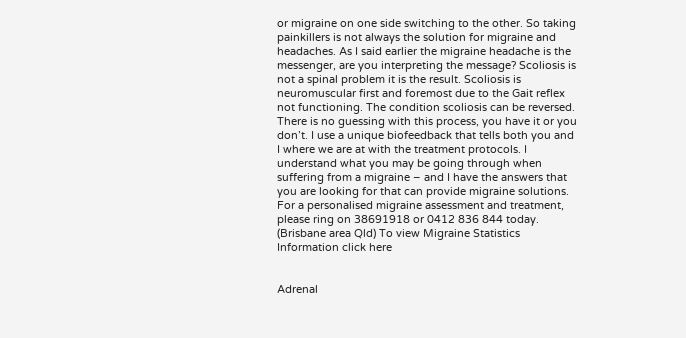or migraine on one side switching to the other. So taking painkillers is not always the solution for migraine and headaches. As I said earlier the migraine headache is the messenger, are you interpreting the message? Scoliosis is not a spinal problem it is the result. Scoliosis is neuromuscular first and foremost due to the Gait reflex not functioning. The condition scoliosis can be reversed. There is no guessing with this process, you have it or you don’t. I use a unique biofeedback that tells both you and I where we are at with the treatment protocols. I understand what you may be going through when suffering from a migraine – and I have the answers that you are looking for that can provide migraine solutions. For a personalised migraine assessment and treatment, please ring on 38691918 or 0412 836 844 today. (Brisbane area Qld) To view Migraine Statistics Information click here


Adrenal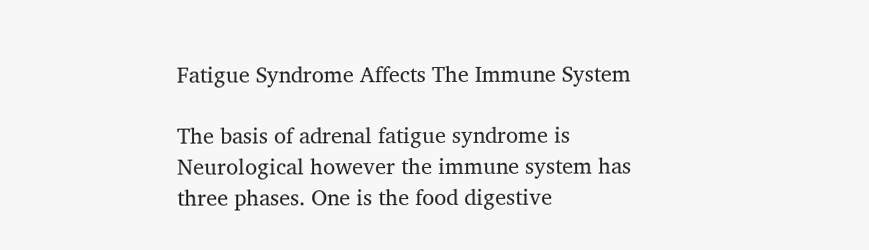Fatigue Syndrome Affects The Immune System

The basis of adrenal fatigue syndrome is Neurological however the immune system has three phases. One is the food digestive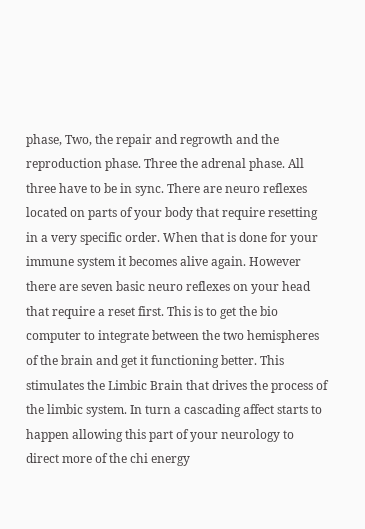phase, Two, the repair and regrowth and the reproduction phase. Three the adrenal phase. All three have to be in sync. There are neuro reflexes located on parts of your body that require resetting in a very specific order. When that is done for your immune system it becomes alive again. However there are seven basic neuro reflexes on your head that require a reset first. This is to get the bio computer to integrate between the two hemispheres of the brain and get it functioning better. This stimulates the Limbic Brain that drives the process of the limbic system. In turn a cascading affect starts to happen allowing this part of your neurology to direct more of the chi energy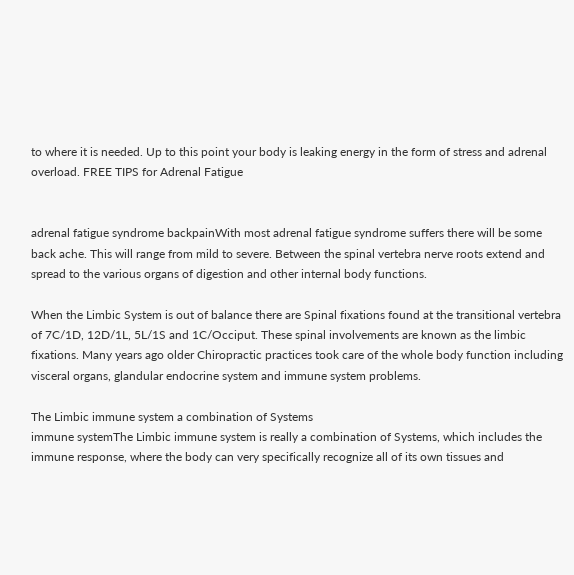to where it is needed. Up to this point your body is leaking energy in the form of stress and adrenal overload. FREE TIPS for Adrenal Fatigue


adrenal fatigue syndrome backpainWith most adrenal fatigue syndrome suffers there will be some back ache. This will range from mild to severe. Between the spinal vertebra nerve roots extend and spread to the various organs of digestion and other internal body functions.

When the Limbic System is out of balance there are Spinal fixations found at the transitional vertebra of 7C/1D, 12D/1L, 5L/1S and 1C/Occiput. These spinal involvements are known as the limbic fixations. Many years ago older Chiropractic practices took care of the whole body function including visceral organs, glandular endocrine system and immune system problems.

The Limbic immune system a combination of Systems
immune systemThe Limbic immune system is really a combination of Systems, which includes the immune response, where the body can very specifically recognize all of its own tissues and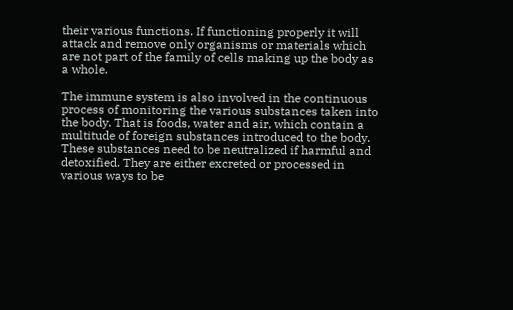their various functions. If functioning properly it will attack and remove only organisms or materials which are not part of the family of cells making up the body as a whole.

The immune system is also involved in the continuous process of monitoring the various substances taken into the body. That is foods, water and air, which contain a multitude of foreign substances introduced to the body. These substances need to be neutralized if harmful and detoxified. They are either excreted or processed in various ways to be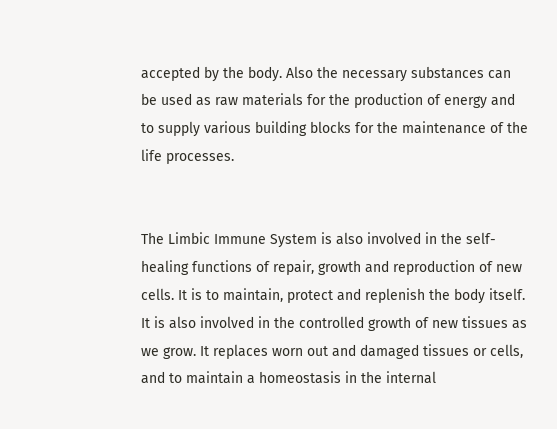accepted by the body. Also the necessary substances can be used as raw materials for the production of energy and to supply various building blocks for the maintenance of the life processes.


The Limbic Immune System is also involved in the self-healing functions of repair, growth and reproduction of new cells. It is to maintain, protect and replenish the body itself. It is also involved in the controlled growth of new tissues as we grow. It replaces worn out and damaged tissues or cells, and to maintain a homeostasis in the internal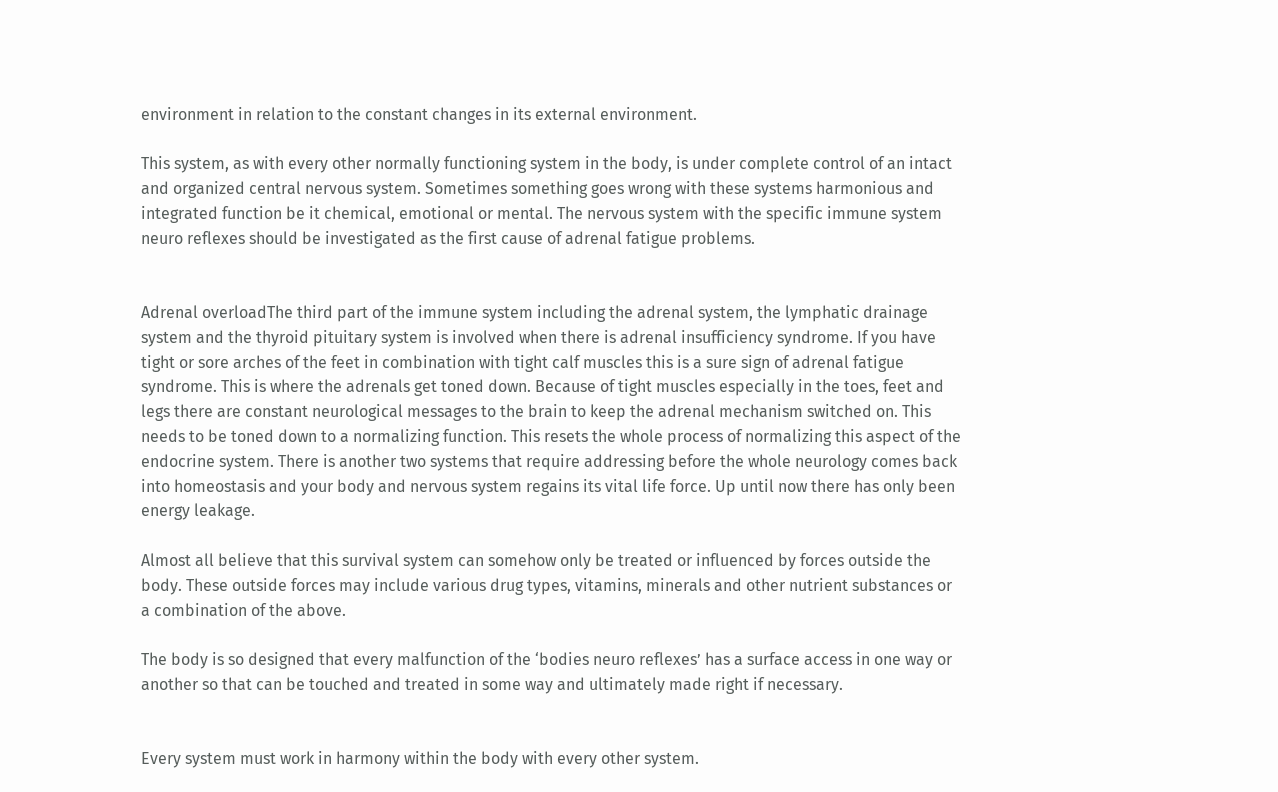environment in relation to the constant changes in its external environment.

This system, as with every other normally functioning system in the body, is under complete control of an intact and organized central nervous system. Sometimes something goes wrong with these systems harmonious and integrated function be it chemical, emotional or mental. The nervous system with the specific immune system neuro reflexes should be investigated as the first cause of adrenal fatigue problems.


Adrenal overloadThe third part of the immune system including the adrenal system, the lymphatic drainage system and the thyroid pituitary system is involved when there is adrenal insufficiency syndrome. If you have tight or sore arches of the feet in combination with tight calf muscles this is a sure sign of adrenal fatigue syndrome. This is where the adrenals get toned down. Because of tight muscles especially in the toes, feet and legs there are constant neurological messages to the brain to keep the adrenal mechanism switched on. This needs to be toned down to a normalizing function. This resets the whole process of normalizing this aspect of the endocrine system. There is another two systems that require addressing before the whole neurology comes back into homeostasis and your body and nervous system regains its vital life force. Up until now there has only been energy leakage.

Almost all believe that this survival system can somehow only be treated or influenced by forces outside the body. These outside forces may include various drug types, vitamins, minerals and other nutrient substances or a combination of the above.

The body is so designed that every malfunction of the ‘bodies neuro reflexes’ has a surface access in one way or another so that can be touched and treated in some way and ultimately made right if necessary.


Every system must work in harmony within the body with every other system.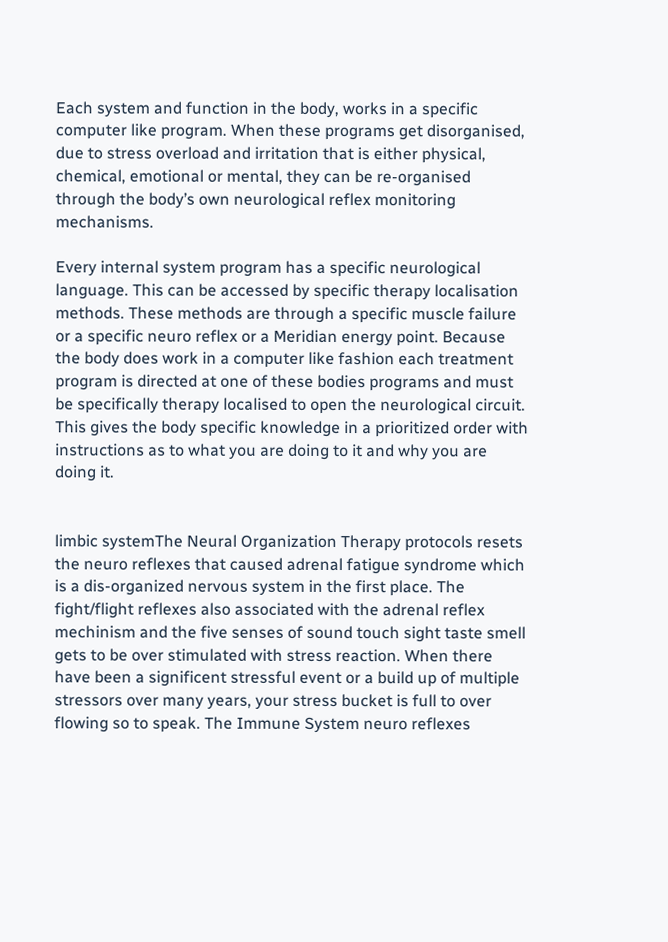Each system and function in the body, works in a specific computer like program. When these programs get disorganised, due to stress overload and irritation that is either physical, chemical, emotional or mental, they can be re-organised through the body’s own neurological reflex monitoring mechanisms.

Every internal system program has a specific neurological language. This can be accessed by specific therapy localisation methods. These methods are through a specific muscle failure or a specific neuro reflex or a Meridian energy point. Because the body does work in a computer like fashion each treatment program is directed at one of these bodies programs and must be specifically therapy localised to open the neurological circuit. This gives the body specific knowledge in a prioritized order with instructions as to what you are doing to it and why you are doing it.


limbic systemThe Neural Organization Therapy protocols resets the neuro reflexes that caused adrenal fatigue syndrome which is a dis-organized nervous system in the first place. The fight/flight reflexes also associated with the adrenal reflex mechinism and the five senses of sound touch sight taste smell gets to be over stimulated with stress reaction. When there have been a significent stressful event or a build up of multiple stressors over many years, your stress bucket is full to over flowing so to speak. The Immune System neuro reflexes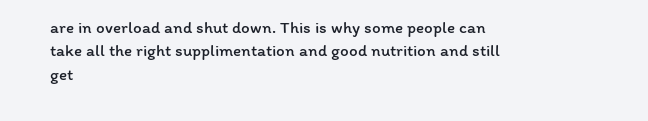are in overload and shut down. This is why some people can take all the right supplimentation and good nutrition and still get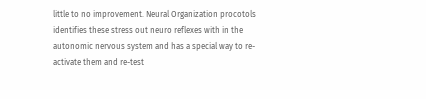little to no improvement. Neural Organization procotols identifies these stress out neuro reflexes with in the autonomic nervous system and has a special way to re-activate them and re-test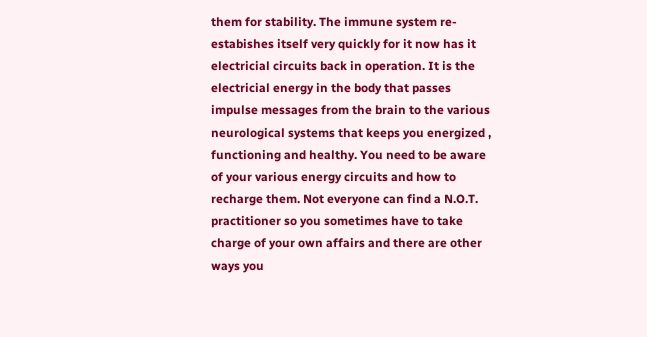them for stability. The immune system re-estabishes itself very quickly for it now has it electricial circuits back in operation. It is the electricial energy in the body that passes impulse messages from the brain to the various neurological systems that keeps you energized , functioning and healthy. You need to be aware of your various energy circuits and how to recharge them. Not everyone can find a N.O.T. practitioner so you sometimes have to take charge of your own affairs and there are other ways you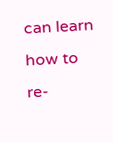can learn how to re-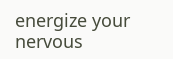energize your nervous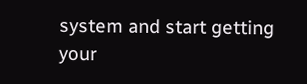system and start getting your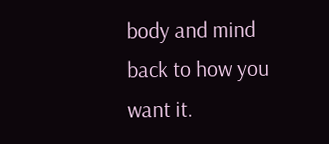body and mind back to how you want it.